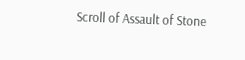Scroll of Assault of Stone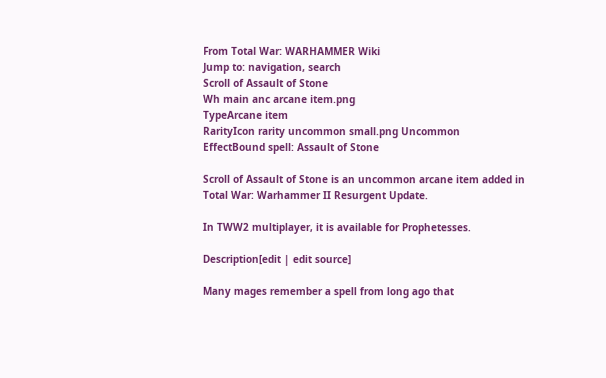From Total War: WARHAMMER Wiki
Jump to: navigation, search
Scroll of Assault of Stone
Wh main anc arcane item.png
TypeArcane item
RarityIcon rarity uncommon small.png Uncommon
EffectBound spell: Assault of Stone

Scroll of Assault of Stone is an uncommon arcane item added in Total War: Warhammer II Resurgent Update.

In TWW2 multiplayer, it is available for Prophetesses.

Description[edit | edit source]

Many mages remember a spell from long ago that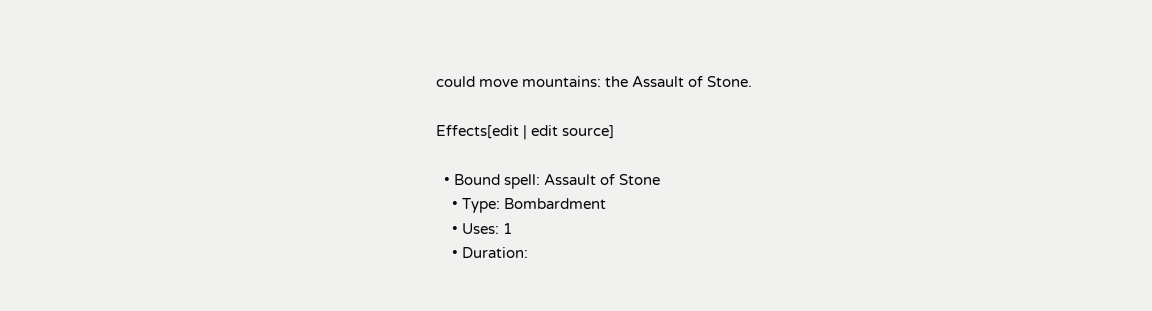could move mountains: the Assault of Stone.

Effects[edit | edit source]

  • Bound spell: Assault of Stone
    • Type: Bombardment
    • Uses: 1
    • Duration: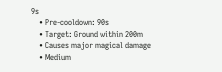9s
    • Pre-cooldown: 90s
    • Target: Ground within 200m
    • Causes major magical damage
    • Medium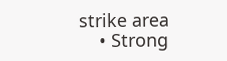strike area
    • Strong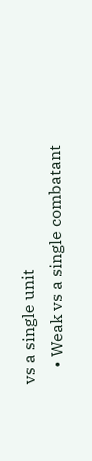vs a single unit
    • Weak vs a single combatant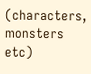(characters, monsters etc)